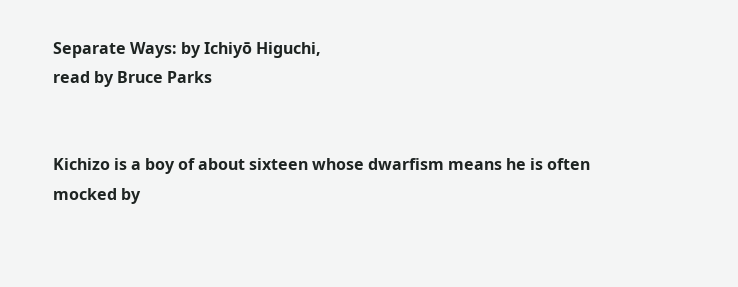Separate Ways: by Ichiyō Higuchi,
read by Bruce Parks


Kichizo is a boy of about sixteen whose dwarfism means he is often mocked by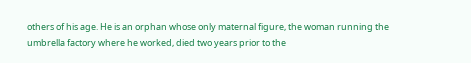others of his age. He is an orphan whose only maternal figure, the woman running the umbrella factory where he worked, died two years prior to the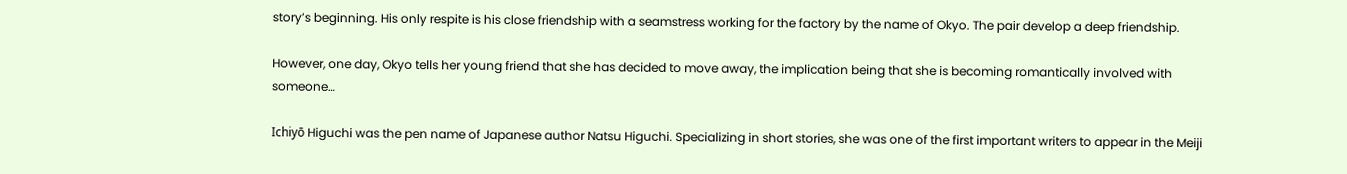story’s beginning. His only respite is his close friendship with a seamstress working for the factory by the name of Okyo. The pair develop a deep friendship.

However, one day, Okyo tells her young friend that she has decided to move away, the implication being that she is becoming romantically involved with someone…

Ichiyō Higuchi was the pen name of Japanese author Natsu Higuchi. Specializing in short stories, she was one of the first important writers to appear in the Meiji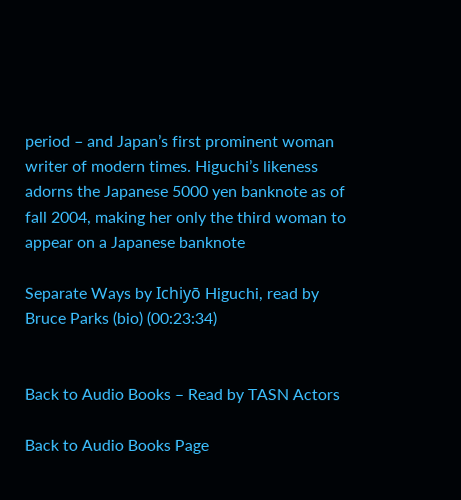period – and Japan’s first prominent woman writer of modern times. Higuchi’s likeness adorns the Japanese 5000 yen banknote as of fall 2004, making her only the third woman to appear on a Japanese banknote

Separate Ways by Ichiyō Higuchi, read by Bruce Parks (bio) (00:23:34)


Back to Audio Books – Read by TASN Actors

Back to Audio Books Page